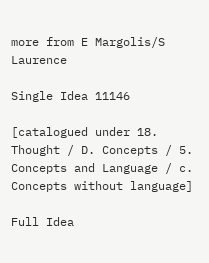more from E Margolis/S Laurence

Single Idea 11146

[catalogued under 18. Thought / D. Concepts / 5. Concepts and Language / c. Concepts without language]

Full Idea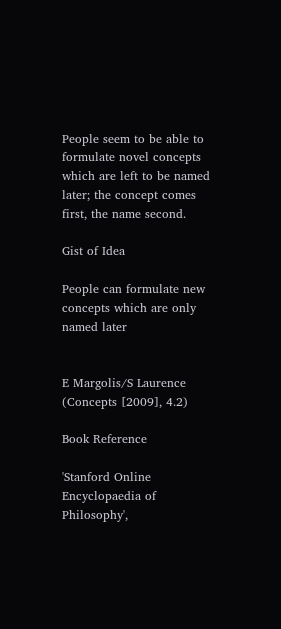People seem to be able to formulate novel concepts which are left to be named later; the concept comes first, the name second.

Gist of Idea

People can formulate new concepts which are only named later


E Margolis/S Laurence (Concepts [2009], 4.2)

Book Reference

'Stanford Online Encyclopaedia of Philosophy',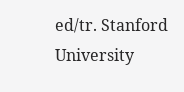ed/tr. Stanford University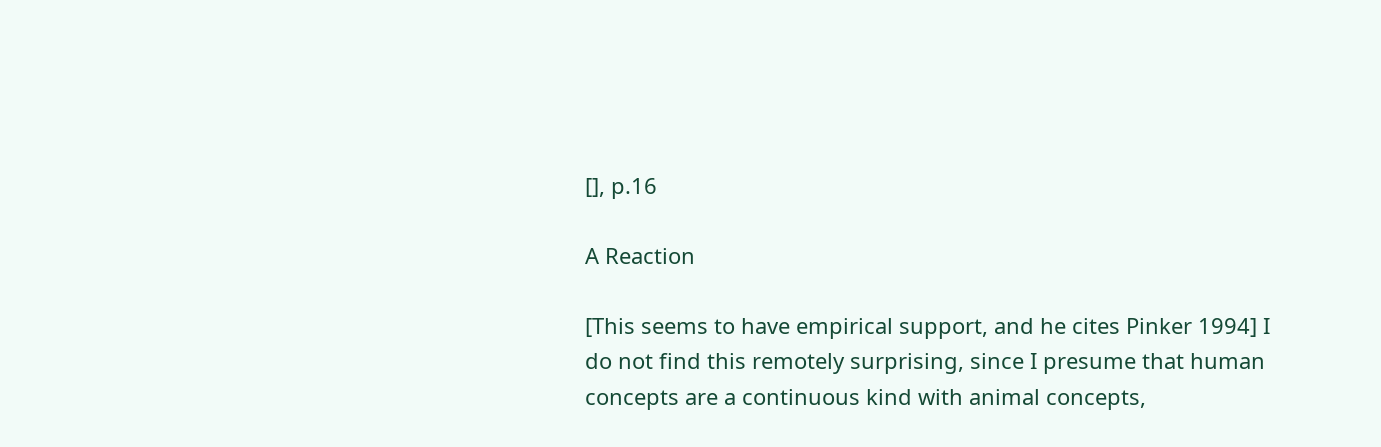[], p.16

A Reaction

[This seems to have empirical support, and he cites Pinker 1994] I do not find this remotely surprising, since I presume that human concepts are a continuous kind with animal concepts,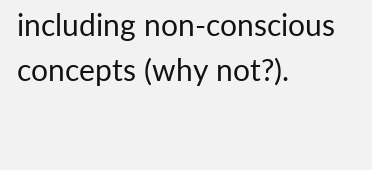including non-conscious concepts (why not?).